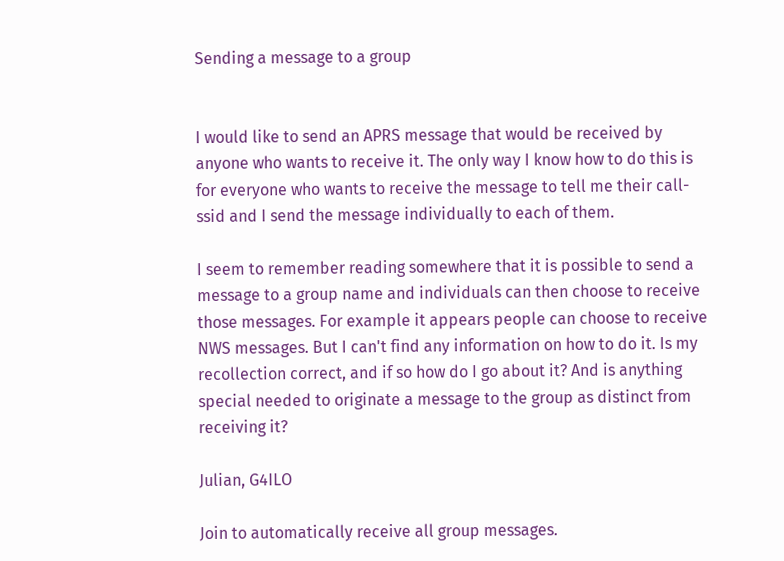Sending a message to a group


I would like to send an APRS message that would be received by anyone who wants to receive it. The only way I know how to do this is for everyone who wants to receive the message to tell me their call-ssid and I send the message individually to each of them.

I seem to remember reading somewhere that it is possible to send a message to a group name and individuals can then choose to receive those messages. For example it appears people can choose to receive NWS messages. But I can't find any information on how to do it. Is my recollection correct, and if so how do I go about it? And is anything special needed to originate a message to the group as distinct from receiving it?

Julian, G4ILO

Join to automatically receive all group messages.